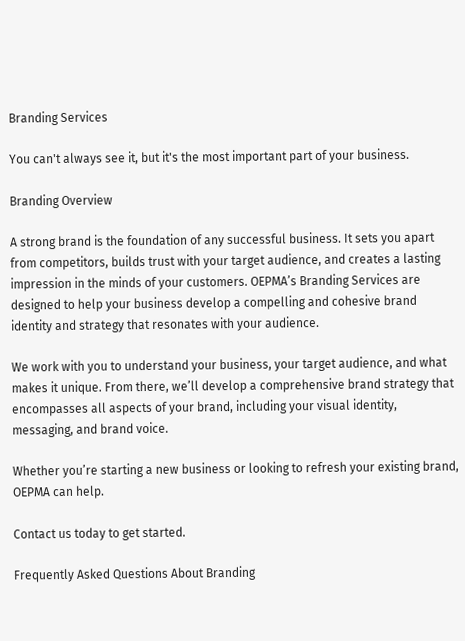Branding Services

You can't always see it, but it's the most important part of your business.

Branding Overview

A strong brand is the foundation of any successful business. It sets you apart from competitors, builds trust with your target audience, and creates a lasting impression in the minds of your customers. OEPMA’s Branding Services are designed to help your business develop a compelling and cohesive brand identity and strategy that resonates with your audience.

We work with you to understand your business, your target audience, and what makes it unique. From there, we’ll develop a comprehensive brand strategy that encompasses all aspects of your brand, including your visual identity, messaging, and brand voice.

Whether you’re starting a new business or looking to refresh your existing brand, OEPMA can help.

Contact us today to get started.

Frequently Asked Questions About Branding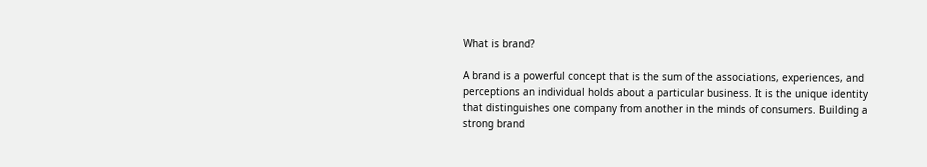What is brand?

A brand is a powerful concept that is the sum of the associations, experiences, and perceptions an individual holds about a particular business. It is the unique identity that distinguishes one company from another in the minds of consumers. Building a strong brand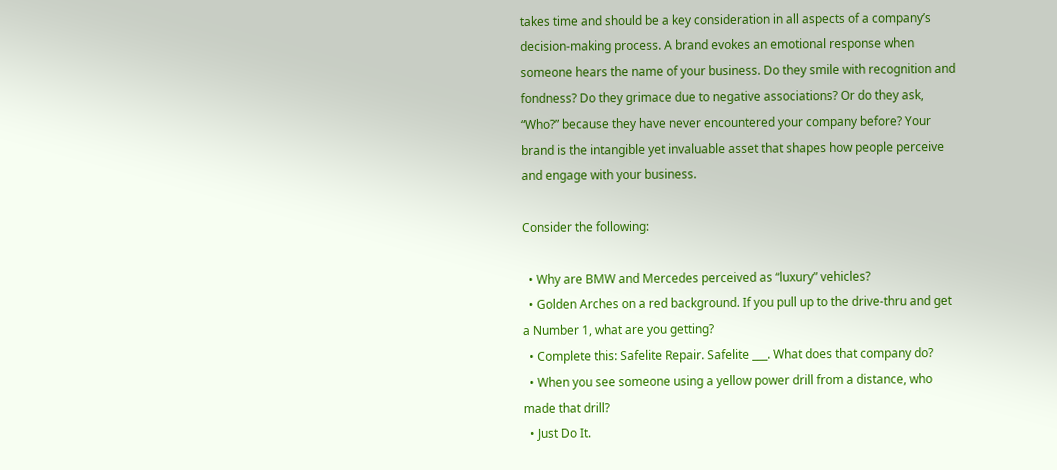takes time and should be a key consideration in all aspects of a company’s decision-making process. A brand evokes an emotional response when someone hears the name of your business. Do they smile with recognition and fondness? Do they grimace due to negative associations? Or do they ask, “Who?” because they have never encountered your company before? Your brand is the intangible yet invaluable asset that shapes how people perceive and engage with your business.

Consider the following:

  • Why are BMW and Mercedes perceived as “luxury” vehicles?
  • Golden Arches on a red background. If you pull up to the drive-thru and get a Number 1, what are you getting?
  • Complete this: Safelite Repair. Safelite ___. What does that company do?
  • When you see someone using a yellow power drill from a distance, who made that drill?
  • Just Do It.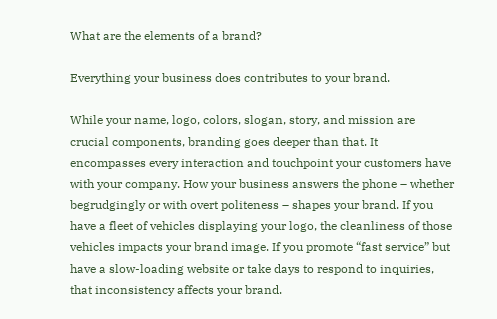What are the elements of a brand?

Everything your business does contributes to your brand.

While your name, logo, colors, slogan, story, and mission are crucial components, branding goes deeper than that. It encompasses every interaction and touchpoint your customers have with your company. How your business answers the phone – whether begrudgingly or with overt politeness – shapes your brand. If you have a fleet of vehicles displaying your logo, the cleanliness of those vehicles impacts your brand image. If you promote “fast service” but have a slow-loading website or take days to respond to inquiries, that inconsistency affects your brand.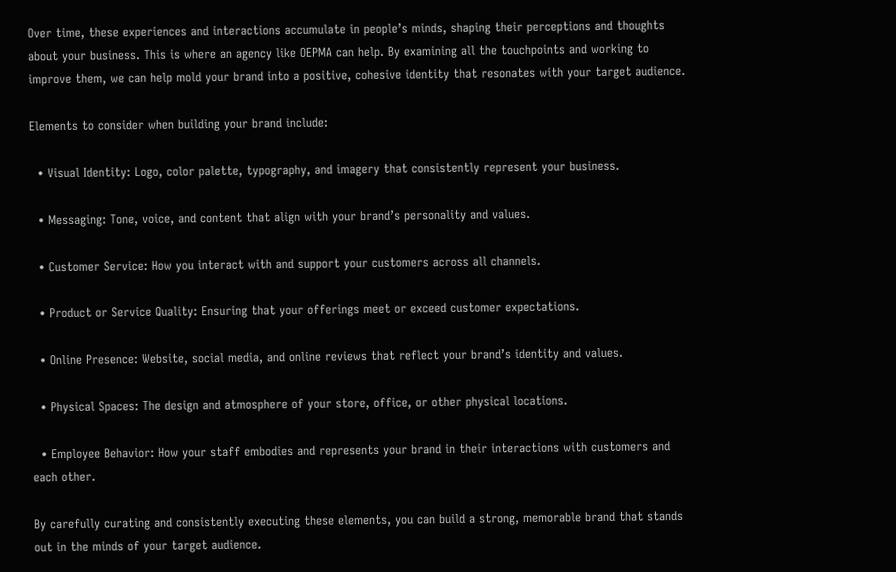Over time, these experiences and interactions accumulate in people’s minds, shaping their perceptions and thoughts about your business. This is where an agency like OEPMA can help. By examining all the touchpoints and working to improve them, we can help mold your brand into a positive, cohesive identity that resonates with your target audience.

Elements to consider when building your brand include:

  • Visual Identity: Logo, color palette, typography, and imagery that consistently represent your business.

  • Messaging: Tone, voice, and content that align with your brand’s personality and values.

  • Customer Service: How you interact with and support your customers across all channels.

  • Product or Service Quality: Ensuring that your offerings meet or exceed customer expectations.

  • Online Presence: Website, social media, and online reviews that reflect your brand’s identity and values.

  • Physical Spaces: The design and atmosphere of your store, office, or other physical locations.

  • Employee Behavior: How your staff embodies and represents your brand in their interactions with customers and each other.

By carefully curating and consistently executing these elements, you can build a strong, memorable brand that stands out in the minds of your target audience.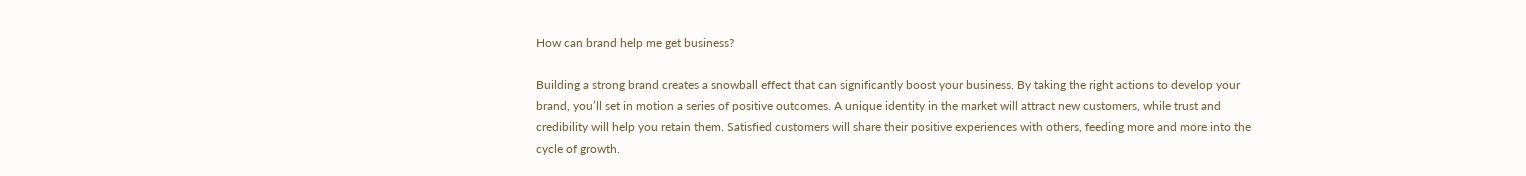How can brand help me get business?

Building a strong brand creates a snowball effect that can significantly boost your business. By taking the right actions to develop your brand, you’ll set in motion a series of positive outcomes. A unique identity in the market will attract new customers, while trust and credibility will help you retain them. Satisfied customers will share their positive experiences with others, feeding more and more into the cycle of growth.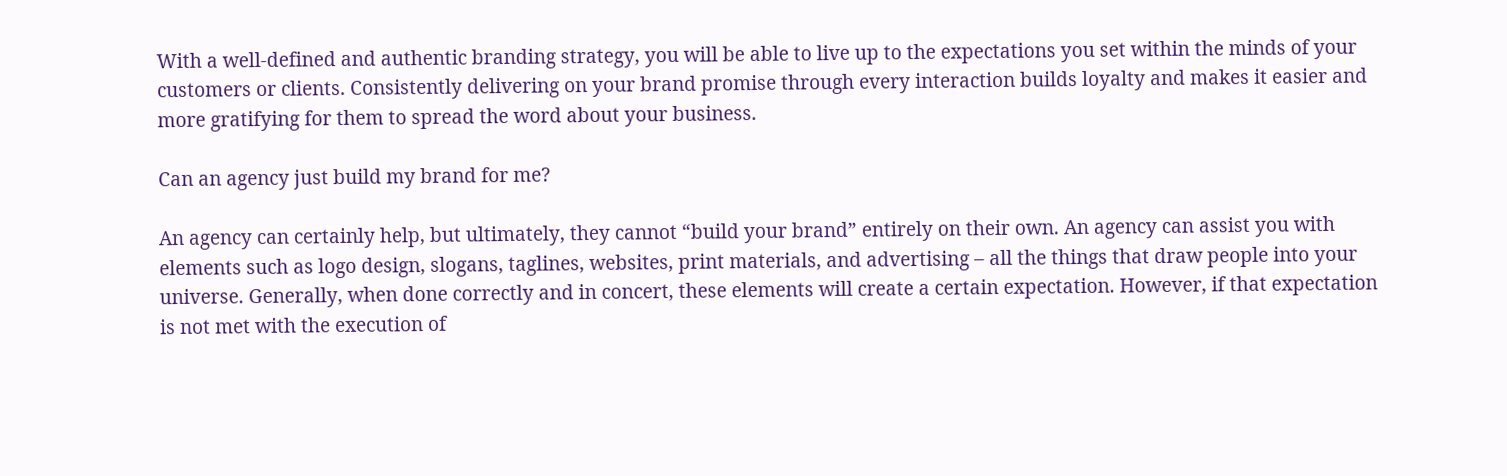With a well-defined and authentic branding strategy, you will be able to live up to the expectations you set within the minds of your customers or clients. Consistently delivering on your brand promise through every interaction builds loyalty and makes it easier and more gratifying for them to spread the word about your business.

Can an agency just build my brand for me?

An agency can certainly help, but ultimately, they cannot “build your brand” entirely on their own. An agency can assist you with elements such as logo design, slogans, taglines, websites, print materials, and advertising – all the things that draw people into your universe. Generally, when done correctly and in concert, these elements will create a certain expectation. However, if that expectation is not met with the execution of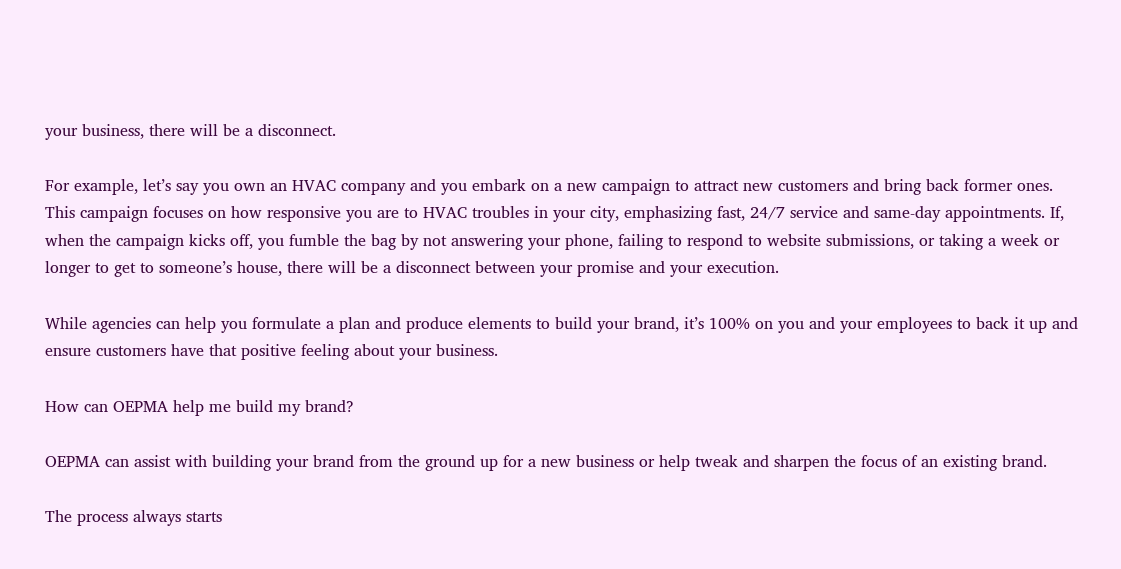your business, there will be a disconnect.

For example, let’s say you own an HVAC company and you embark on a new campaign to attract new customers and bring back former ones. This campaign focuses on how responsive you are to HVAC troubles in your city, emphasizing fast, 24/7 service and same-day appointments. If, when the campaign kicks off, you fumble the bag by not answering your phone, failing to respond to website submissions, or taking a week or longer to get to someone’s house, there will be a disconnect between your promise and your execution.

While agencies can help you formulate a plan and produce elements to build your brand, it’s 100% on you and your employees to back it up and ensure customers have that positive feeling about your business.

How can OEPMA help me build my brand?

OEPMA can assist with building your brand from the ground up for a new business or help tweak and sharpen the focus of an existing brand.

The process always starts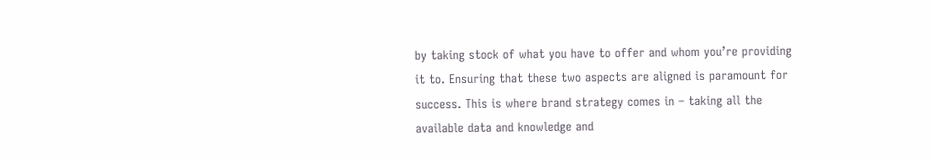by taking stock of what you have to offer and whom you’re providing it to. Ensuring that these two aspects are aligned is paramount for success. This is where brand strategy comes in – taking all the available data and knowledge and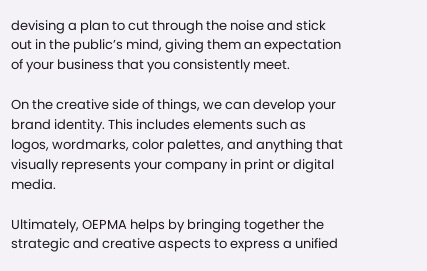devising a plan to cut through the noise and stick out in the public’s mind, giving them an expectation of your business that you consistently meet.

On the creative side of things, we can develop your brand identity. This includes elements such as logos, wordmarks, color palettes, and anything that visually represents your company in print or digital media.

Ultimately, OEPMA helps by bringing together the strategic and creative aspects to express a unified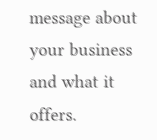message about your business and what it offers.